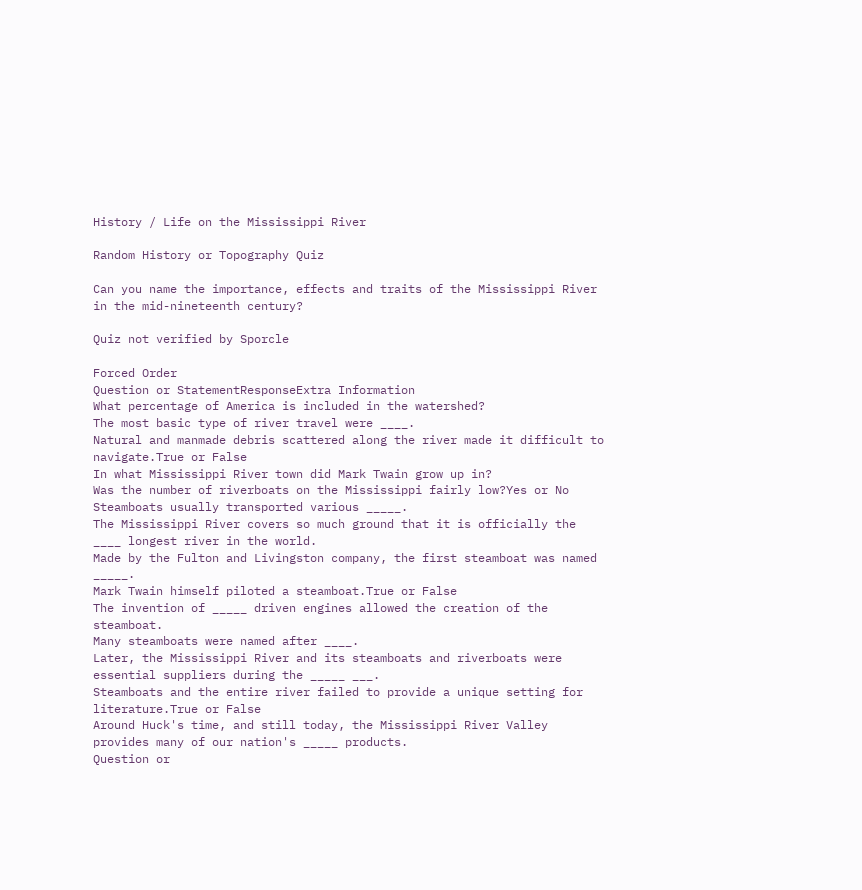History / Life on the Mississippi River

Random History or Topography Quiz

Can you name the importance, effects and traits of the Mississippi River in the mid-nineteenth century?

Quiz not verified by Sporcle

Forced Order
Question or StatementResponseExtra Information
What percentage of America is included in the watershed?
The most basic type of river travel were ____.
Natural and manmade debris scattered along the river made it difficult to navigate.True or False
In what Mississippi River town did Mark Twain grow up in?
Was the number of riverboats on the Mississippi fairly low?Yes or No
Steamboats usually transported various _____.
The Mississippi River covers so much ground that it is officially the ____ longest river in the world.
Made by the Fulton and Livingston company, the first steamboat was named _____.
Mark Twain himself piloted a steamboat.True or False
The invention of _____ driven engines allowed the creation of the steamboat.
Many steamboats were named after ____.
Later, the Mississippi River and its steamboats and riverboats were essential suppliers during the _____ ___.
Steamboats and the entire river failed to provide a unique setting for literature.True or False
Around Huck's time, and still today, the Mississippi River Valley provides many of our nation's _____ products.
Question or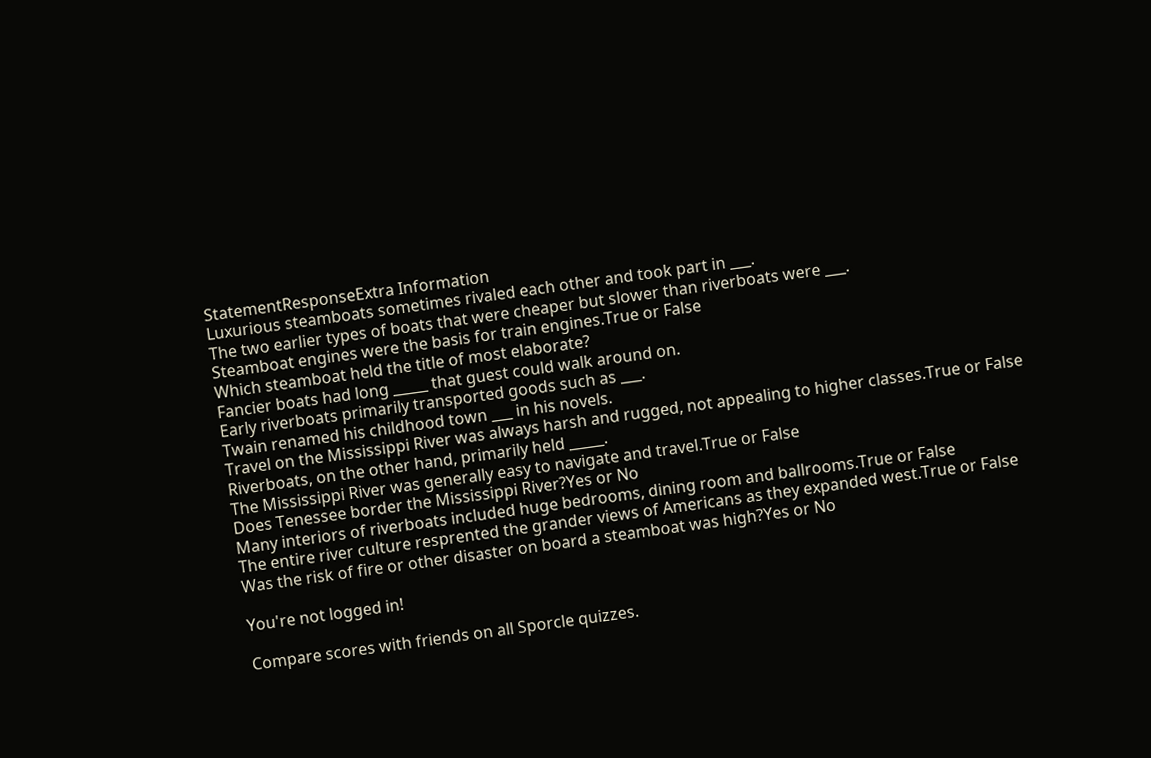StatementResponseExtra Information
Luxurious steamboats sometimes rivaled each other and took part in ___.
The two earlier types of boats that were cheaper but slower than riverboats were ___.
Steamboat engines were the basis for train engines.True or False
Which steamboat held the title of most elaborate?
Fancier boats had long _____ that guest could walk around on.
Early riverboats primarily transported goods such as ___.
Twain renamed his childhood town ___ in his novels.
Travel on the Mississippi River was always harsh and rugged, not appealing to higher classes.True or False
Riverboats, on the other hand, primarily held _____.
The Mississippi River was generally easy to navigate and travel.True or False
Does Tenessee border the Mississippi River?Yes or No
Many interiors of riverboats included huge bedrooms, dining room and ballrooms.True or False
The entire river culture resprented the grander views of Americans as they expanded west.True or False
Was the risk of fire or other disaster on board a steamboat was high?Yes or No

You're not logged in!

Compare scores with friends on all Sporcle quizzes.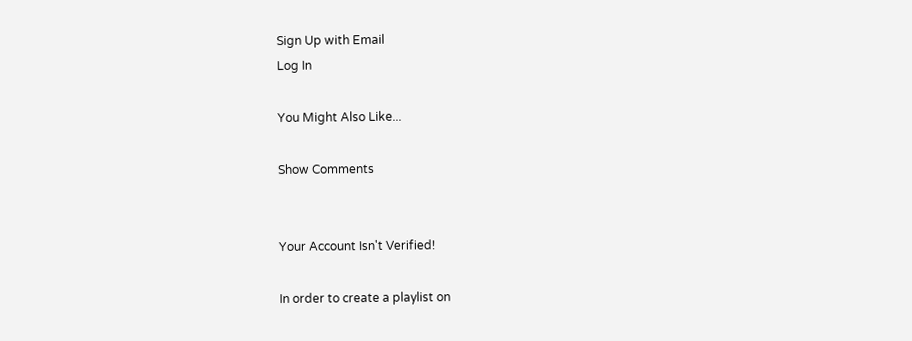Sign Up with Email
Log In

You Might Also Like...

Show Comments


Your Account Isn't Verified!

In order to create a playlist on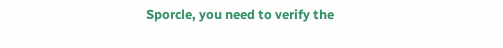Sporcle, you need to verify the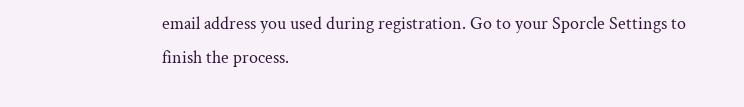email address you used during registration. Go to your Sporcle Settings to finish the process.